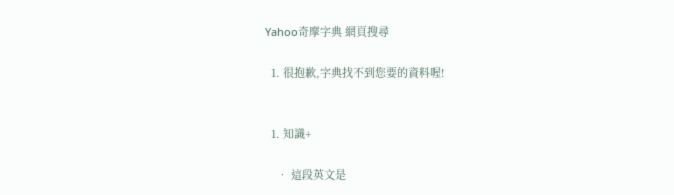Yahoo奇摩字典 網頁搜尋

  1. 很抱歉,字典找不到您要的資料喔!


  1. 知識+

    • 這段英文是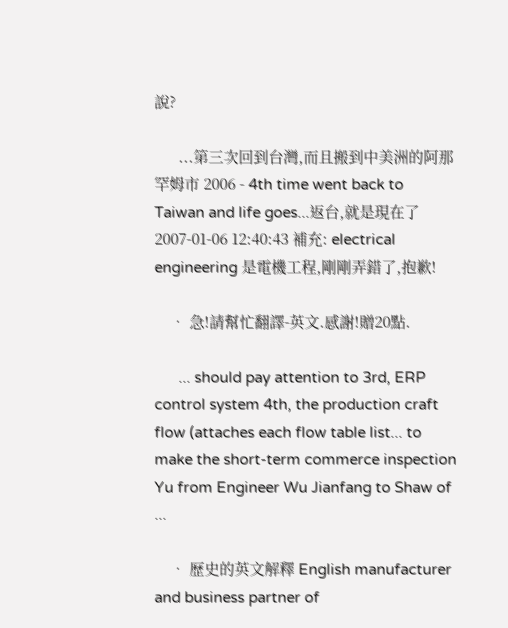說?

      ...第三次回到台灣,而且搬到中美洲的阿那罕姆市 2006 - 4th time went back to Taiwan and life goes...返台,就是現在了 2007-01-06 12:40:43 補充: electrical engineering 是電機工程,剛剛弄錯了,抱歉!

    • 急!請幫忙翻譯-英文.感謝!贈20點.

      ... should pay attention to 3rd, ERP control system 4th, the production craft flow (attaches each flow table list... to make the short-term commerce inspection Yu from Engineer Wu Jianfang to Shaw of ...

    • 歷史的英文解釋 English manufacturer and business partner of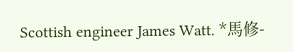Scottish engineer James Watt. *馬修-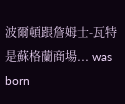波爾頓跟詹姆士-瓦特是蘇格蘭商場... was born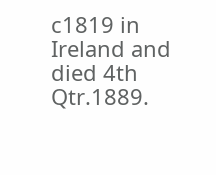c1819 in Ireland and died 4th Qtr.1889.